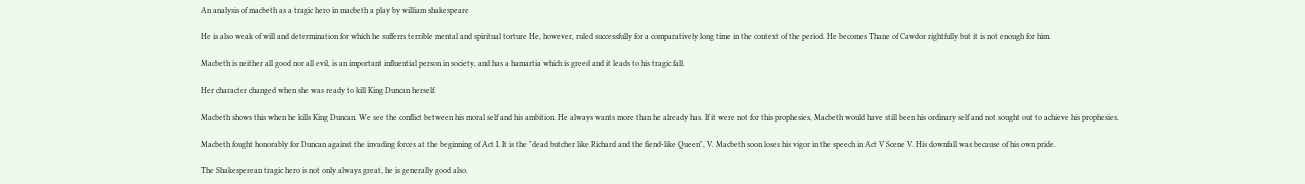An analysis of macbeth as a tragic hero in macbeth a play by william shakespeare

He is also weak of will and determination for which he sufferrs terrible mental and spiritual torture He, however, ruled successfully for a comparatively long time in the context of the period. He becomes Thane of Cawdor rightfully but it is not enough for him.

Macbeth is neither all good nor all evil, is an important influential person in society, and has a hamartia which is greed and it leads to his tragic fall.

Her character changed when she was ready to kill King Duncan herself.

Macbeth shows this when he kills King Duncan. We see the conflict between his moral self and his ambition. He always wants more than he already has. If it were not for this prophesies, Macbeth would have still been his ordinary self and not sought out to achieve his prophesies.

Macbeth fought honorably for Duncan against the invading forces at the beginning of Act I. It is the "dead butcher like Richard and the fiend-like Queen", V. Macbeth soon loses his vigor in the speech in Act V Scene V. His downfall was because of his own pride.

The Shakesperean tragic hero is not only always great, he is generally good also.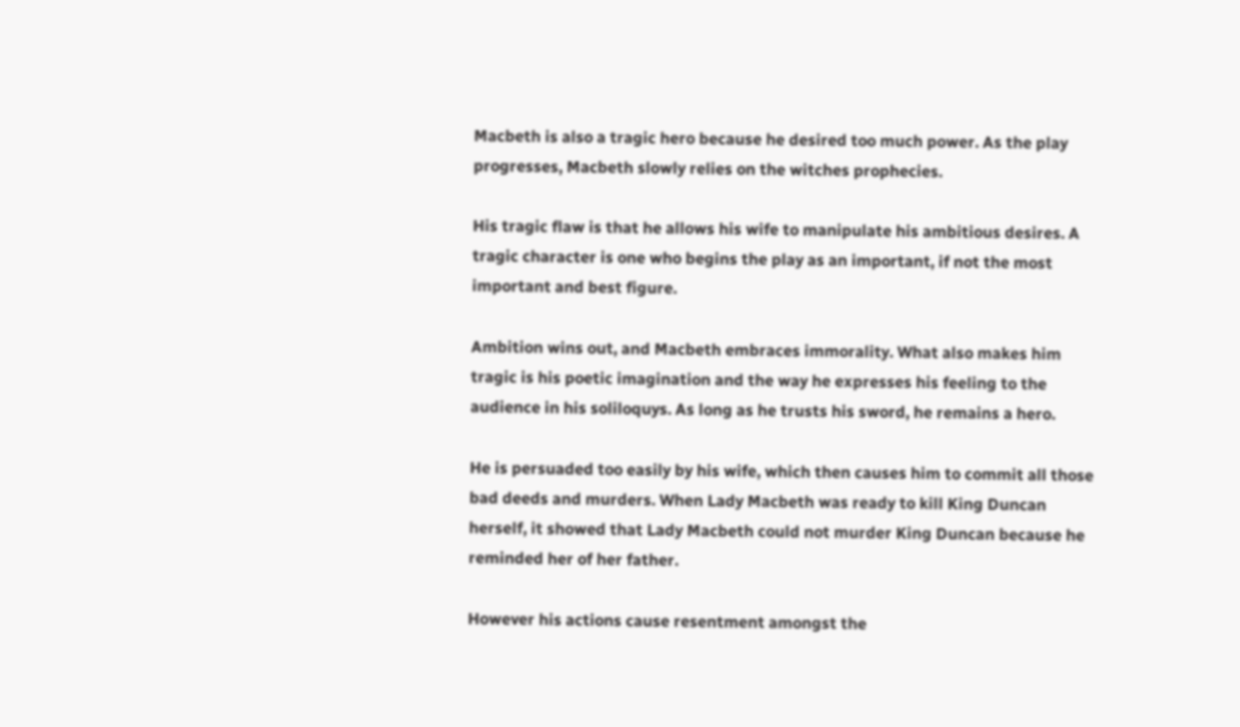Macbeth is also a tragic hero because he desired too much power. As the play progresses, Macbeth slowly relies on the witches prophecies.

His tragic flaw is that he allows his wife to manipulate his ambitious desires. A tragic character is one who begins the play as an important, if not the most important and best figure.

Ambition wins out, and Macbeth embraces immorality. What also makes him tragic is his poetic imagination and the way he expresses his feeling to the audience in his soliloquys. As long as he trusts his sword, he remains a hero.

He is persuaded too easily by his wife, which then causes him to commit all those bad deeds and murders. When Lady Macbeth was ready to kill King Duncan herself, it showed that Lady Macbeth could not murder King Duncan because he reminded her of her father.

However his actions cause resentment amongst the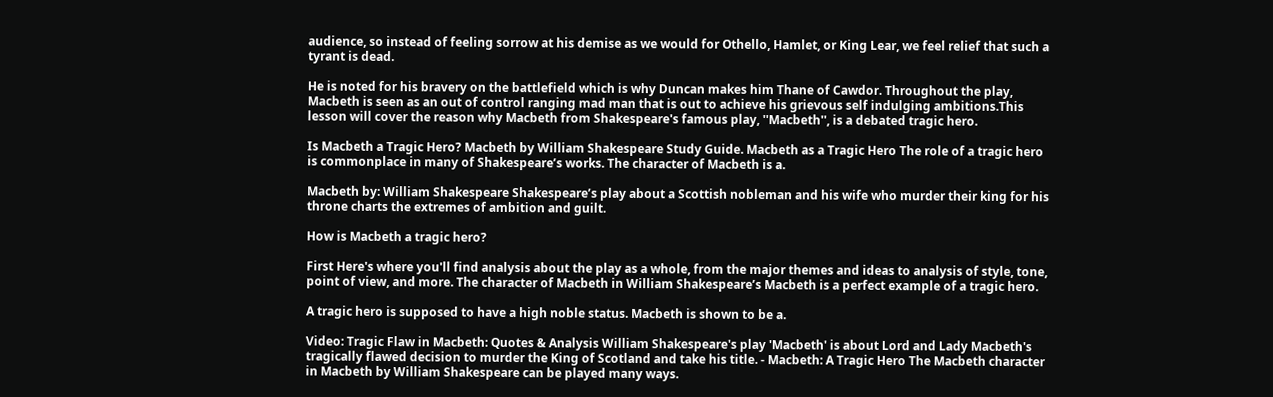audience, so instead of feeling sorrow at his demise as we would for Othello, Hamlet, or King Lear, we feel relief that such a tyrant is dead.

He is noted for his bravery on the battlefield which is why Duncan makes him Thane of Cawdor. Throughout the play, Macbeth is seen as an out of control ranging mad man that is out to achieve his grievous self indulging ambitions.This lesson will cover the reason why Macbeth from Shakespeare's famous play, ''Macbeth'', is a debated tragic hero.

Is Macbeth a Tragic Hero? Macbeth by William Shakespeare Study Guide. Macbeth as a Tragic Hero The role of a tragic hero is commonplace in many of Shakespeare’s works. The character of Macbeth is a.

Macbeth by: William Shakespeare Shakespeare’s play about a Scottish nobleman and his wife who murder their king for his throne charts the extremes of ambition and guilt.

How is Macbeth a tragic hero?

First Here's where you'll find analysis about the play as a whole, from the major themes and ideas to analysis of style, tone, point of view, and more. The character of Macbeth in William Shakespeare’s Macbeth is a perfect example of a tragic hero.

A tragic hero is supposed to have a high noble status. Macbeth is shown to be a.

Video: Tragic Flaw in Macbeth: Quotes & Analysis William Shakespeare's play 'Macbeth' is about Lord and Lady Macbeth's tragically flawed decision to murder the King of Scotland and take his title. - Macbeth: A Tragic Hero The Macbeth character in Macbeth by William Shakespeare can be played many ways.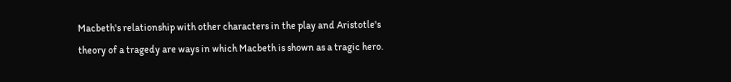Macbeth's relationship with other characters in the play and Aristotle's theory of a tragedy are ways in which Macbeth is shown as a tragic hero.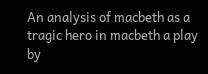An analysis of macbeth as a tragic hero in macbeth a play by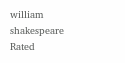william shakespeare
Rated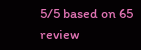5/5 based on 65 review